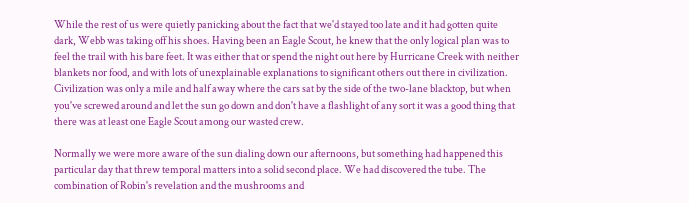While the rest of us were quietly panicking about the fact that we'd stayed too late and it had gotten quite dark, Webb was taking off his shoes. Having been an Eagle Scout, he knew that the only logical plan was to feel the trail with his bare feet. It was either that or spend the night out here by Hurricane Creek with neither blankets nor food, and with lots of unexplainable explanations to significant others out there in civilization. Civilization was only a mile and half away where the cars sat by the side of the two-lane blacktop, but when you've screwed around and let the sun go down and don't have a flashlight of any sort it was a good thing that there was at least one Eagle Scout among our wasted crew.

Normally we were more aware of the sun dialing down our afternoons, but something had happened this particular day that threw temporal matters into a solid second place. We had discovered the tube. The combination of Robin's revelation and the mushrooms and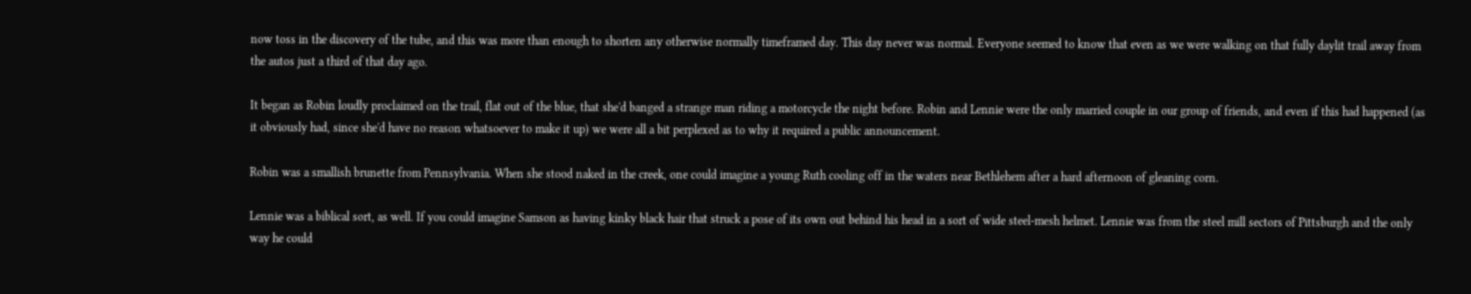now toss in the discovery of the tube, and this was more than enough to shorten any otherwise normally timeframed day. This day never was normal. Everyone seemed to know that even as we were walking on that fully daylit trail away from the autos just a third of that day ago.

It began as Robin loudly proclaimed on the trail, flat out of the blue, that she'd banged a strange man riding a motorcycle the night before. Robin and Lennie were the only married couple in our group of friends, and even if this had happened (as it obviously had, since she'd have no reason whatsoever to make it up) we were all a bit perplexed as to why it required a public announcement.

Robin was a smallish brunette from Pennsylvania. When she stood naked in the creek, one could imagine a young Ruth cooling off in the waters near Bethlehem after a hard afternoon of gleaning corn.

Lennie was a biblical sort, as well. If you could imagine Samson as having kinky black hair that struck a pose of its own out behind his head in a sort of wide steel-mesh helmet. Lennie was from the steel mill sectors of Pittsburgh and the only way he could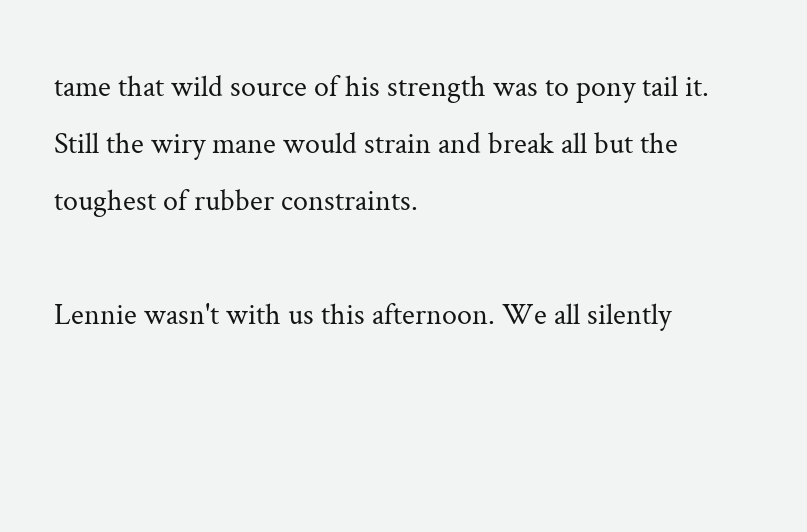tame that wild source of his strength was to pony tail it. Still the wiry mane would strain and break all but the toughest of rubber constraints.

Lennie wasn't with us this afternoon. We all silently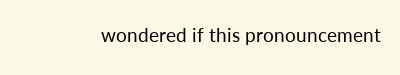wondered if this pronouncement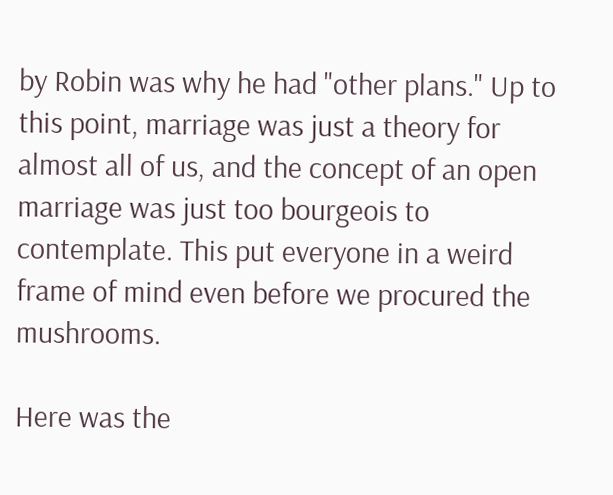by Robin was why he had "other plans." Up to this point, marriage was just a theory for almost all of us, and the concept of an open marriage was just too bourgeois to contemplate. This put everyone in a weird frame of mind even before we procured the mushrooms.

Here was the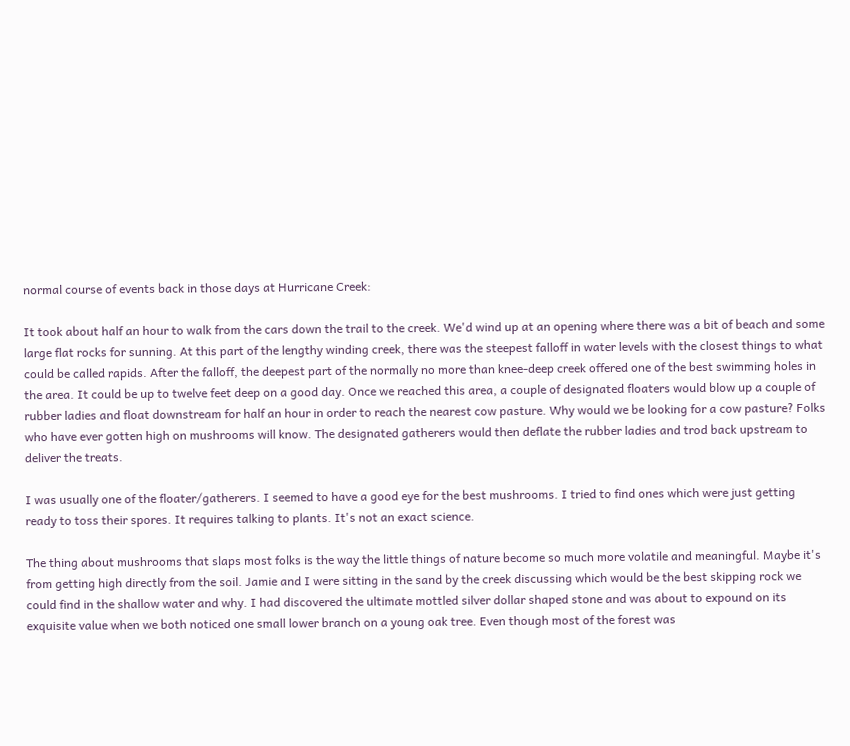normal course of events back in those days at Hurricane Creek:

It took about half an hour to walk from the cars down the trail to the creek. We'd wind up at an opening where there was a bit of beach and some large flat rocks for sunning. At this part of the lengthy winding creek, there was the steepest falloff in water levels with the closest things to what could be called rapids. After the falloff, the deepest part of the normally no more than knee-deep creek offered one of the best swimming holes in the area. It could be up to twelve feet deep on a good day. Once we reached this area, a couple of designated floaters would blow up a couple of rubber ladies and float downstream for half an hour in order to reach the nearest cow pasture. Why would we be looking for a cow pasture? Folks who have ever gotten high on mushrooms will know. The designated gatherers would then deflate the rubber ladies and trod back upstream to deliver the treats.

I was usually one of the floater/gatherers. I seemed to have a good eye for the best mushrooms. I tried to find ones which were just getting ready to toss their spores. It requires talking to plants. It's not an exact science.

The thing about mushrooms that slaps most folks is the way the little things of nature become so much more volatile and meaningful. Maybe it's from getting high directly from the soil. Jamie and I were sitting in the sand by the creek discussing which would be the best skipping rock we could find in the shallow water and why. I had discovered the ultimate mottled silver dollar shaped stone and was about to expound on its exquisite value when we both noticed one small lower branch on a young oak tree. Even though most of the forest was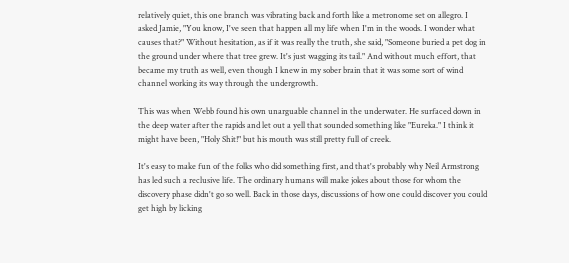relatively quiet, this one branch was vibrating back and forth like a metronome set on allegro. I asked Jamie, "You know, I've seen that happen all my life when I'm in the woods. I wonder what causes that?" Without hesitation, as if it was really the truth, she said, "Someone buried a pet dog in the ground under where that tree grew. It's just wagging its tail." And without much effort, that became my truth as well, even though I knew in my sober brain that it was some sort of wind channel working its way through the undergrowth.

This was when Webb found his own unarguable channel in the underwater. He surfaced down in the deep water after the rapids and let out a yell that sounded something like "Eureka." I think it might have been, "Holy Shit!" but his mouth was still pretty full of creek.

It's easy to make fun of the folks who did something first, and that's probably why Neil Armstrong has led such a reclusive life. The ordinary humans will make jokes about those for whom the discovery phase didn't go so well. Back in those days, discussions of how one could discover you could get high by licking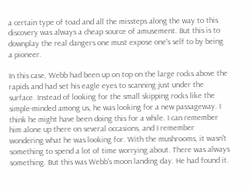a certain type of toad and all the missteps along the way to this discovery was always a cheap source of amusement. But this is to downplay the real dangers one must expose one's self to by being a pioneer.

In this case, Webb had been up on top on the large rocks above the rapids and had set his eagle eyes to scanning just under the surface. Instead of looking for the small skipping rocks like the simple-minded among us, he was looking for a new passageway. I think he might have been doing this for a while. I can remember him alone up there on several occasions, and I remember wondering what he was looking for. With the mushrooms, it wasn't something to spend a lot of time worrying about. There was always something. But this was Webb's moon landing day. He had found it.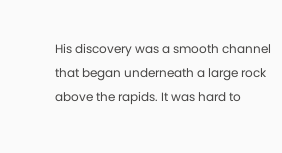His discovery was a smooth channel that began underneath a large rock above the rapids. It was hard to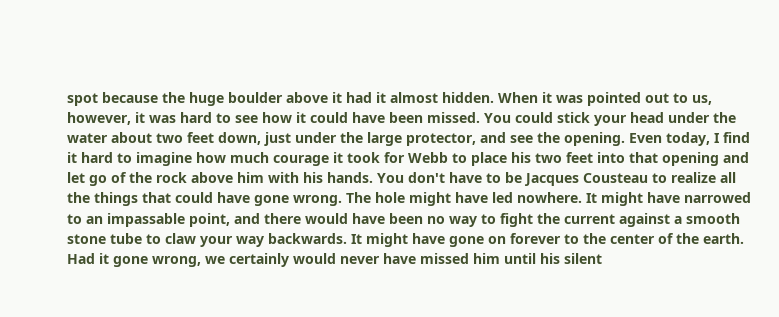spot because the huge boulder above it had it almost hidden. When it was pointed out to us, however, it was hard to see how it could have been missed. You could stick your head under the water about two feet down, just under the large protector, and see the opening. Even today, I find it hard to imagine how much courage it took for Webb to place his two feet into that opening and let go of the rock above him with his hands. You don't have to be Jacques Cousteau to realize all the things that could have gone wrong. The hole might have led nowhere. It might have narrowed to an impassable point, and there would have been no way to fight the current against a smooth stone tube to claw your way backwards. It might have gone on forever to the center of the earth. Had it gone wrong, we certainly would never have missed him until his silent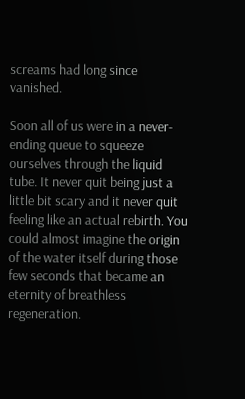screams had long since vanished.

Soon all of us were in a never-ending queue to squeeze ourselves through the liquid tube. It never quit being just a little bit scary and it never quit feeling like an actual rebirth. You could almost imagine the origin of the water itself during those few seconds that became an eternity of breathless regeneration.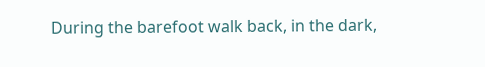During the barefoot walk back, in the dark,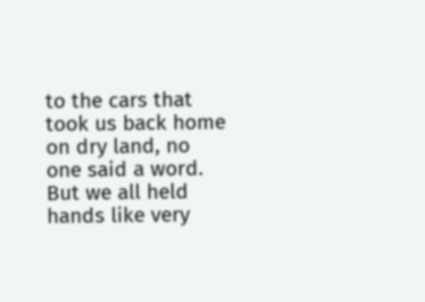to the cars that took us back home on dry land, no one said a word. But we all held hands like very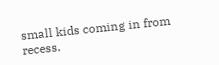small kids coming in from recess.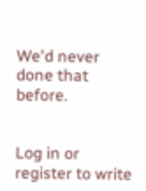We'd never done that before.


Log in or register to write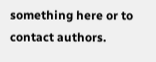something here or to contact authors.